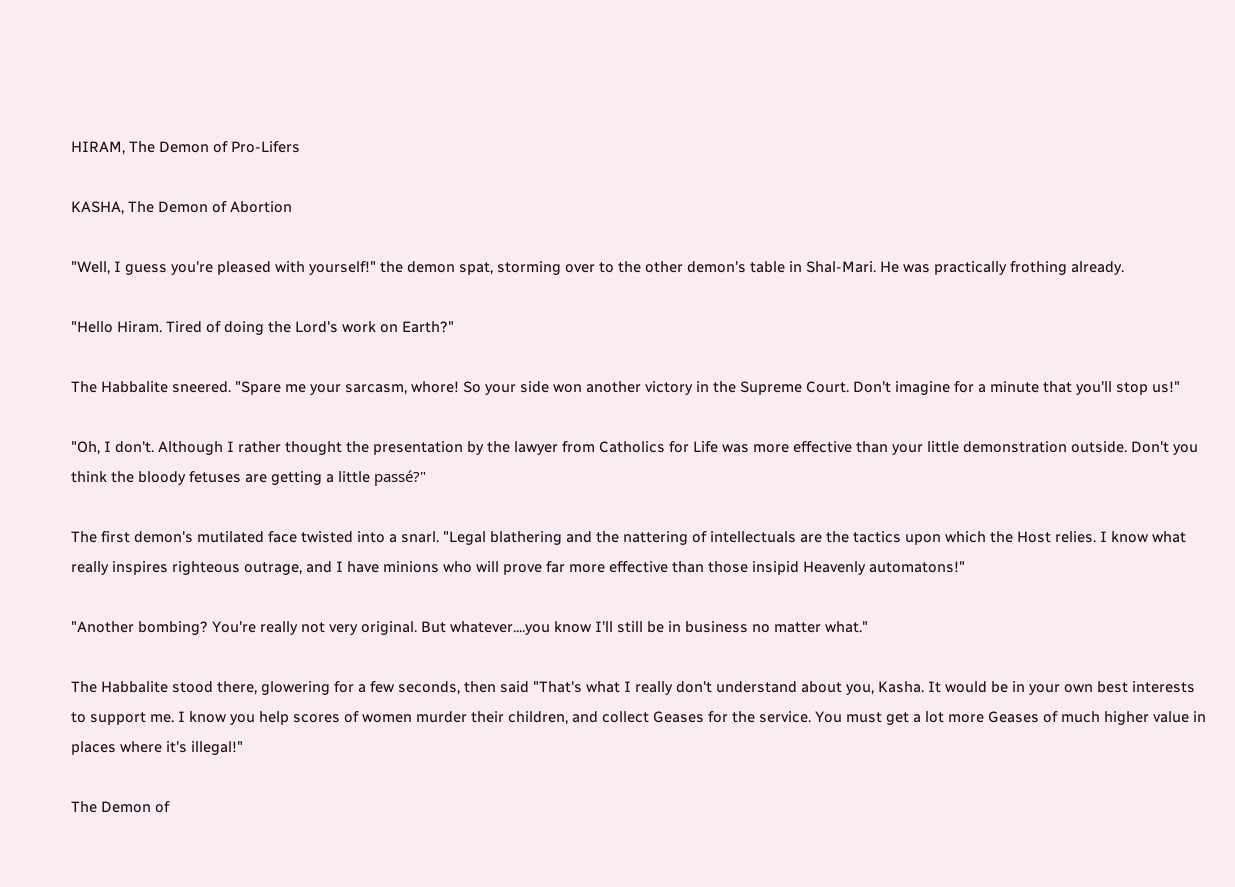HIRAM, The Demon of Pro-Lifers

KASHA, The Demon of Abortion

"Well, I guess you're pleased with yourself!" the demon spat, storming over to the other demon's table in Shal-Mari. He was practically frothing already.

"Hello Hiram. Tired of doing the Lord's work on Earth?"

The Habbalite sneered. "Spare me your sarcasm, whore! So your side won another victory in the Supreme Court. Don't imagine for a minute that you'll stop us!"

"Oh, I don't. Although I rather thought the presentation by the lawyer from Catholics for Life was more effective than your little demonstration outside. Don't you think the bloody fetuses are getting a little passé?"

The first demon's mutilated face twisted into a snarl. "Legal blathering and the nattering of intellectuals are the tactics upon which the Host relies. I know what really inspires righteous outrage, and I have minions who will prove far more effective than those insipid Heavenly automatons!"

"Another bombing? You're really not very original. But whatever....you know I'll still be in business no matter what."

The Habbalite stood there, glowering for a few seconds, then said "That's what I really don't understand about you, Kasha. It would be in your own best interests to support me. I know you help scores of women murder their children, and collect Geases for the service. You must get a lot more Geases of much higher value in places where it's illegal!"

The Demon of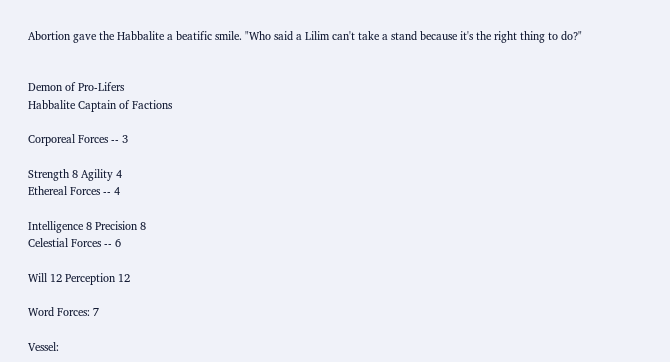Abortion gave the Habbalite a beatific smile. "Who said a Lilim can't take a stand because it's the right thing to do?"


Demon of Pro-Lifers
Habbalite Captain of Factions

Corporeal Forces -- 3

Strength 8 Agility 4
Ethereal Forces -- 4

Intelligence 8 Precision 8
Celestial Forces -- 6

Will 12 Perception 12

Word Forces: 7

Vessel: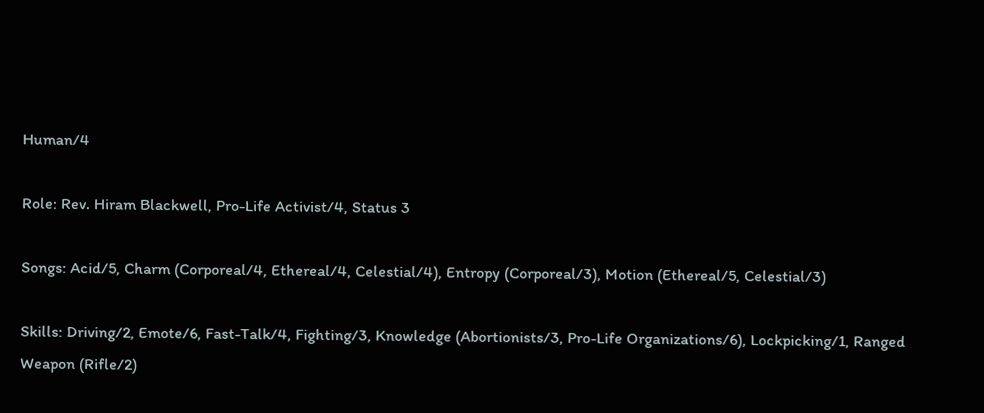Human/4

Role: Rev. Hiram Blackwell, Pro-Life Activist/4, Status 3

Songs: Acid/5, Charm (Corporeal/4, Ethereal/4, Celestial/4), Entropy (Corporeal/3), Motion (Ethereal/5, Celestial/3)

Skills: Driving/2, Emote/6, Fast-Talk/4, Fighting/3, Knowledge (Abortionists/3, Pro-Life Organizations/6), Lockpicking/1, Ranged Weapon (Rifle/2)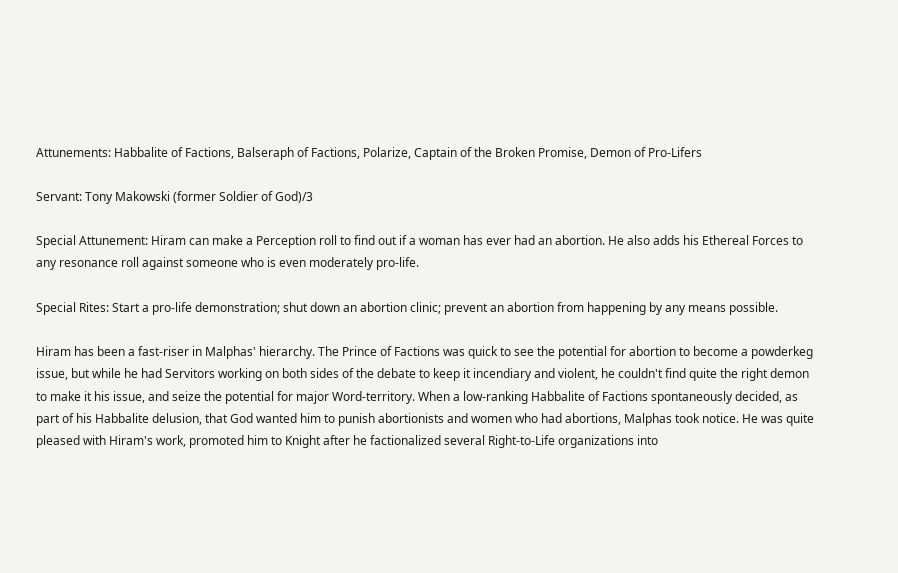Attunements: Habbalite of Factions, Balseraph of Factions, Polarize, Captain of the Broken Promise, Demon of Pro-Lifers

Servant: Tony Makowski (former Soldier of God)/3

Special Attunement: Hiram can make a Perception roll to find out if a woman has ever had an abortion. He also adds his Ethereal Forces to any resonance roll against someone who is even moderately pro-life.

Special Rites: Start a pro-life demonstration; shut down an abortion clinic; prevent an abortion from happening by any means possible.

Hiram has been a fast-riser in Malphas' hierarchy. The Prince of Factions was quick to see the potential for abortion to become a powderkeg issue, but while he had Servitors working on both sides of the debate to keep it incendiary and violent, he couldn't find quite the right demon to make it his issue, and seize the potential for major Word-territory. When a low-ranking Habbalite of Factions spontaneously decided, as part of his Habbalite delusion, that God wanted him to punish abortionists and women who had abortions, Malphas took notice. He was quite pleased with Hiram's work, promoted him to Knight after he factionalized several Right-to-Life organizations into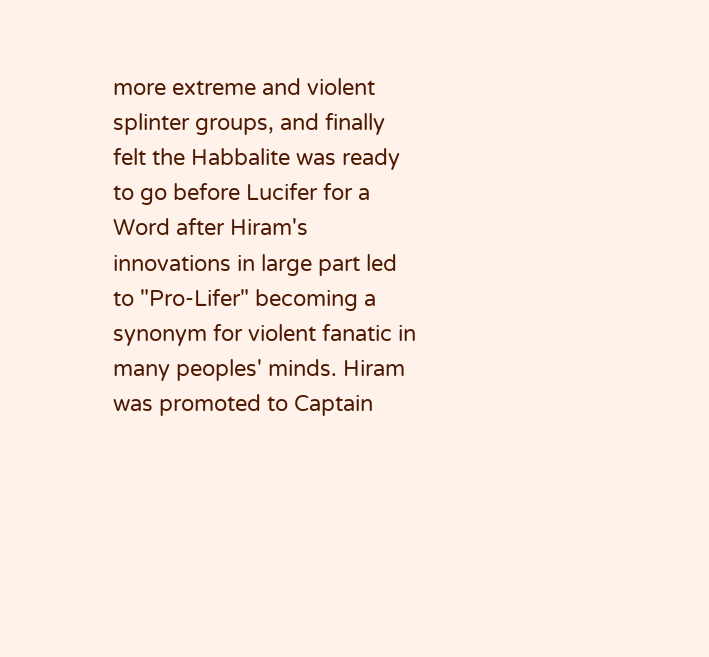more extreme and violent splinter groups, and finally felt the Habbalite was ready to go before Lucifer for a Word after Hiram's innovations in large part led to "Pro-Lifer" becoming a synonym for violent fanatic in many peoples' minds. Hiram was promoted to Captain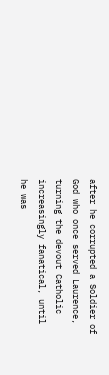after he corrupted a Soldier of God who once served Laurence, turning the devout Catholic increasingly fanatical, until he was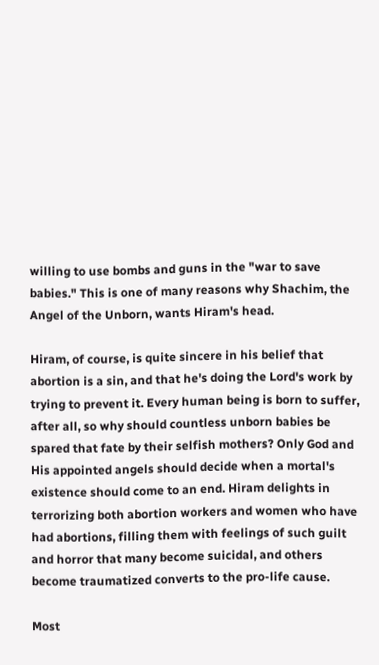willing to use bombs and guns in the "war to save babies." This is one of many reasons why Shachim, the Angel of the Unborn, wants Hiram's head.

Hiram, of course, is quite sincere in his belief that abortion is a sin, and that he's doing the Lord's work by trying to prevent it. Every human being is born to suffer, after all, so why should countless unborn babies be spared that fate by their selfish mothers? Only God and His appointed angels should decide when a mortal's existence should come to an end. Hiram delights in terrorizing both abortion workers and women who have had abortions, filling them with feelings of such guilt and horror that many become suicidal, and others become traumatized converts to the pro-life cause.

Most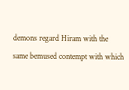demons regard Hiram with the same bemused contempt with which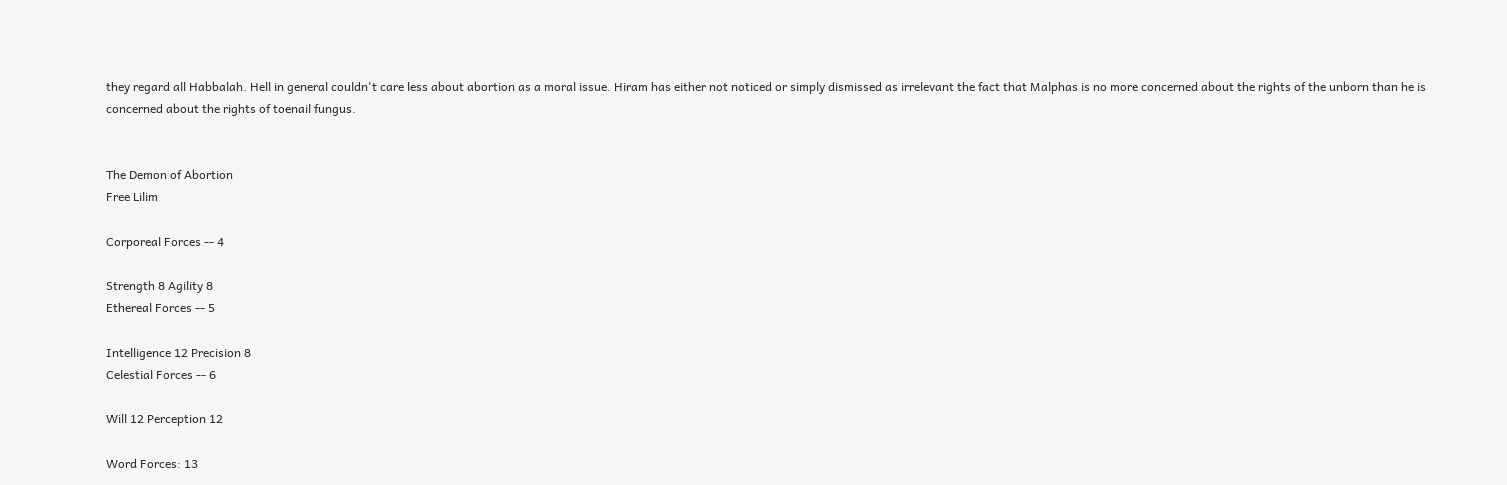they regard all Habbalah. Hell in general couldn't care less about abortion as a moral issue. Hiram has either not noticed or simply dismissed as irrelevant the fact that Malphas is no more concerned about the rights of the unborn than he is concerned about the rights of toenail fungus.


The Demon of Abortion
Free Lilim

Corporeal Forces -- 4

Strength 8 Agility 8
Ethereal Forces -- 5

Intelligence 12 Precision 8
Celestial Forces -- 6

Will 12 Perception 12

Word Forces: 13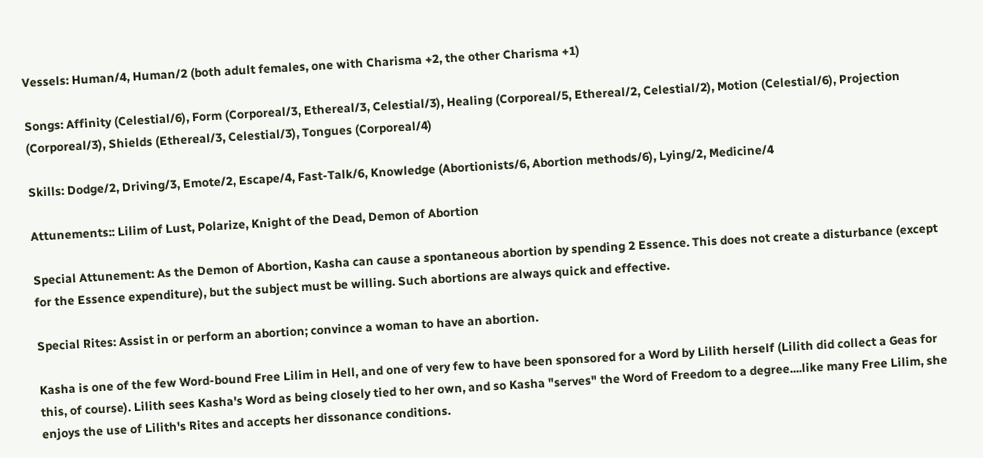Vessels: Human/4, Human/2 (both adult females, one with Charisma +2, the other Charisma +1)

Songs: Affinity (Celestial/6), Form (Corporeal/3, Ethereal/3, Celestial/3), Healing (Corporeal/5, Ethereal/2, Celestial/2), Motion (Celestial/6), Projection (Corporeal/3), Shields (Ethereal/3, Celestial/3), Tongues (Corporeal/4)

Skills: Dodge/2, Driving/3, Emote/2, Escape/4, Fast-Talk/6, Knowledge (Abortionists/6, Abortion methods/6), Lying/2, Medicine/4

Attunements:: Lilim of Lust, Polarize, Knight of the Dead, Demon of Abortion

Special Attunement: As the Demon of Abortion, Kasha can cause a spontaneous abortion by spending 2 Essence. This does not create a disturbance (except for the Essence expenditure), but the subject must be willing. Such abortions are always quick and effective.

Special Rites: Assist in or perform an abortion; convince a woman to have an abortion.

Kasha is one of the few Word-bound Free Lilim in Hell, and one of very few to have been sponsored for a Word by Lilith herself (Lilith did collect a Geas for this, of course). Lilith sees Kasha's Word as being closely tied to her own, and so Kasha "serves" the Word of Freedom to a degree....like many Free Lilim, she enjoys the use of Lilith's Rites and accepts her dissonance conditions.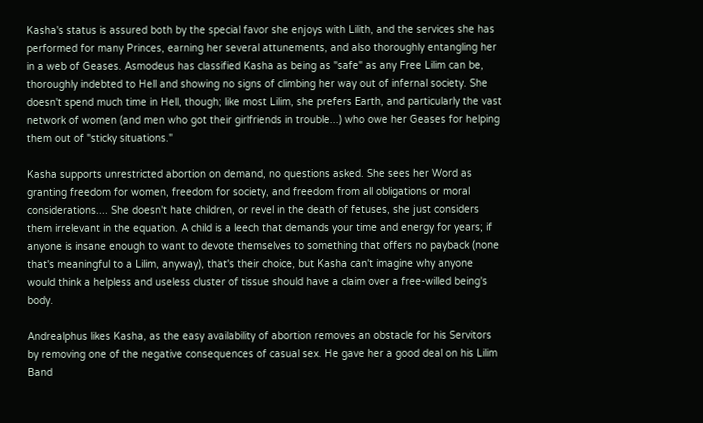Kasha's status is assured both by the special favor she enjoys with Lilith, and the services she has performed for many Princes, earning her several attunements, and also thoroughly entangling her in a web of Geases. Asmodeus has classified Kasha as being as "safe" as any Free Lilim can be, thoroughly indebted to Hell and showing no signs of climbing her way out of infernal society. She doesn't spend much time in Hell, though; like most Lilim, she prefers Earth, and particularly the vast network of women (and men who got their girlfriends in trouble...) who owe her Geases for helping them out of "sticky situations."

Kasha supports unrestricted abortion on demand, no questions asked. She sees her Word as granting freedom for women, freedom for society, and freedom from all obligations or moral considerations.... She doesn't hate children, or revel in the death of fetuses, she just considers them irrelevant in the equation. A child is a leech that demands your time and energy for years; if anyone is insane enough to want to devote themselves to something that offers no payback (none that's meaningful to a Lilim, anyway), that's their choice, but Kasha can't imagine why anyone would think a helpless and useless cluster of tissue should have a claim over a free-willed being's body.

Andrealphus likes Kasha, as the easy availability of abortion removes an obstacle for his Servitors by removing one of the negative consequences of casual sex. He gave her a good deal on his Lilim Band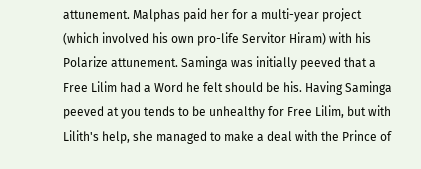attunement. Malphas paid her for a multi-year project (which involved his own pro-life Servitor Hiram) with his Polarize attunement. Saminga was initially peeved that a Free Lilim had a Word he felt should be his. Having Saminga peeved at you tends to be unhealthy for Free Lilim, but with Lilith's help, she managed to make a deal with the Prince of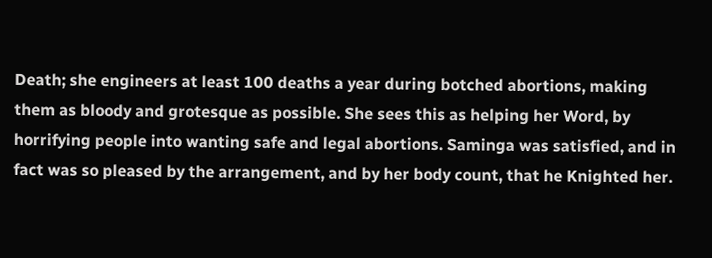Death; she engineers at least 100 deaths a year during botched abortions, making them as bloody and grotesque as possible. She sees this as helping her Word, by horrifying people into wanting safe and legal abortions. Saminga was satisfied, and in fact was so pleased by the arrangement, and by her body count, that he Knighted her.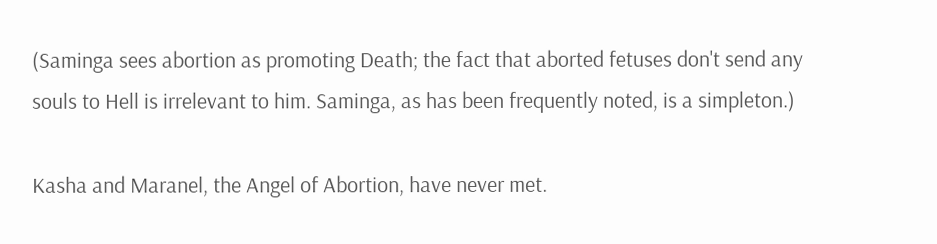(Saminga sees abortion as promoting Death; the fact that aborted fetuses don't send any souls to Hell is irrelevant to him. Saminga, as has been frequently noted, is a simpleton.)

Kasha and Maranel, the Angel of Abortion, have never met.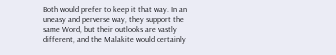Both would prefer to keep it that way. In an uneasy and perverse way, they support the same Word, but their outlooks are vastly different, and the Malakite would certainly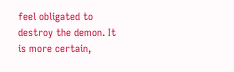feel obligated to destroy the demon. It is more certain,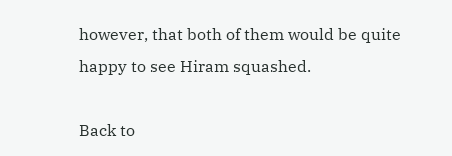however, that both of them would be quite happy to see Hiram squashed.

Back to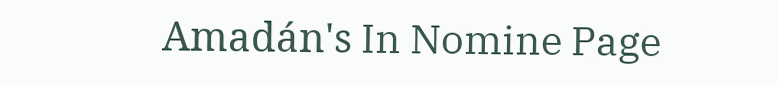Amadán's In Nomine Page